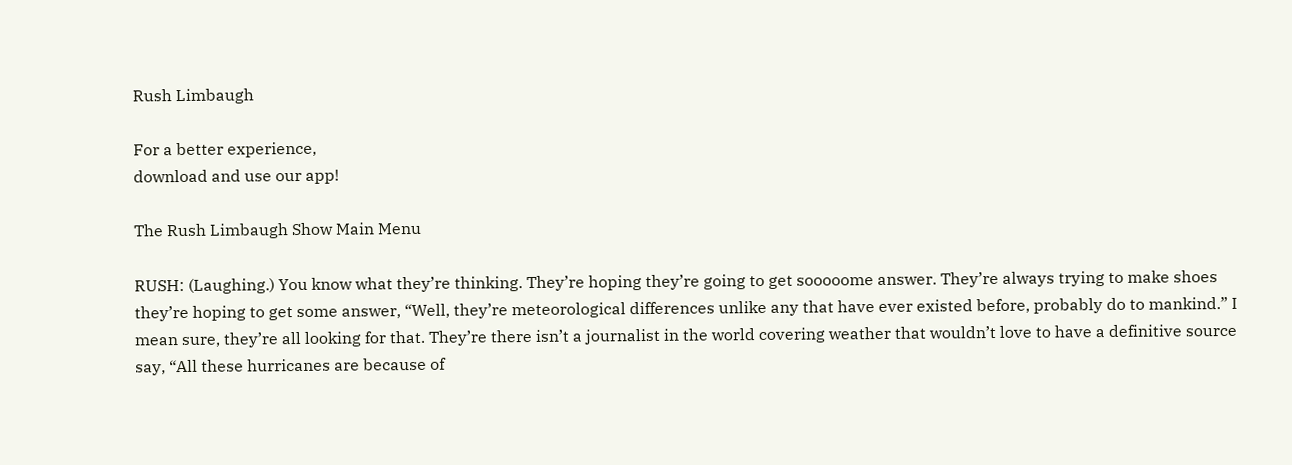Rush Limbaugh

For a better experience,
download and use our app!

The Rush Limbaugh Show Main Menu

RUSH: (Laughing.) You know what they’re thinking. They’re hoping they’re going to get sooooome answer. They’re always trying to make shoes they’re hoping to get some answer, “Well, they’re meteorological differences unlike any that have ever existed before, probably do to mankind.” I mean sure, they’re all looking for that. They’re there isn’t a journalist in the world covering weather that wouldn’t love to have a definitive source say, “All these hurricanes are because of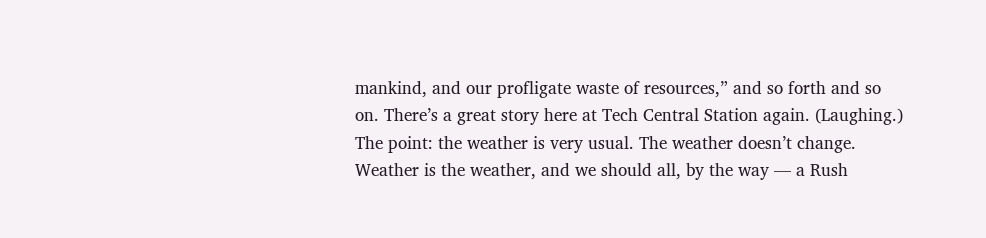mankind, and our profligate waste of resources,” and so forth and so on. There’s a great story here at Tech Central Station again. (Laughing.) The point: the weather is very usual. The weather doesn’t change. Weather is the weather, and we should all, by the way — a Rush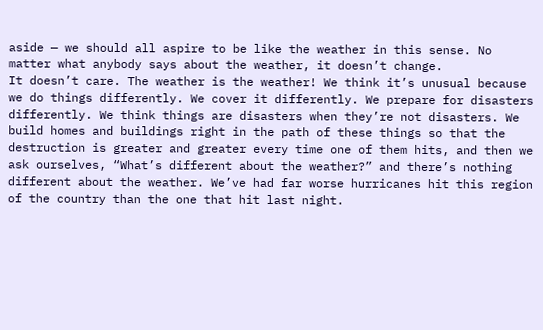aside — we should all aspire to be like the weather in this sense. No matter what anybody says about the weather, it doesn’t change.
It doesn’t care. The weather is the weather! We think it’s unusual because we do things differently. We cover it differently. We prepare for disasters differently. We think things are disasters when they’re not disasters. We build homes and buildings right in the path of these things so that the destruction is greater and greater every time one of them hits, and then we ask ourselves, “What’s different about the weather?” and there’s nothing different about the weather. We’ve had far worse hurricanes hit this region of the country than the one that hit last night.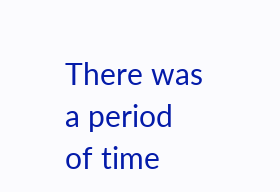There was a period of time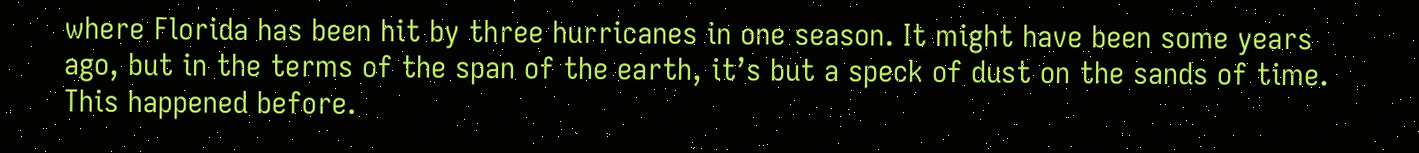where Florida has been hit by three hurricanes in one season. It might have been some years ago, but in the terms of the span of the earth, it’s but a speck of dust on the sands of time. This happened before.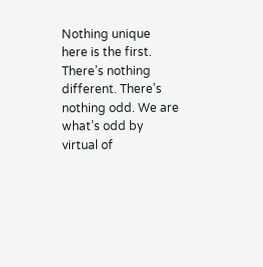Nothing unique here is the first. There’s nothing different. There’s nothing odd. We are what’s odd by virtual of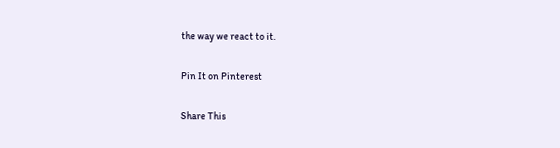the way we react to it.

Pin It on Pinterest

Share This